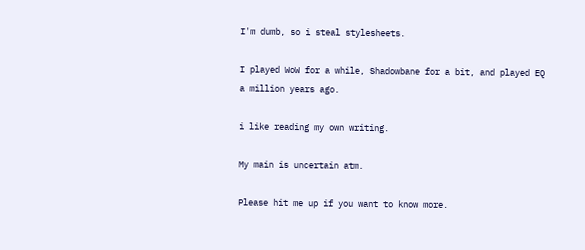I'm dumb, so i steal stylesheets.

I played WoW for a while, Shadowbane for a bit, and played EQ a million years ago.

i like reading my own writing.

My main is uncertain atm.

Please hit me up if you want to know more.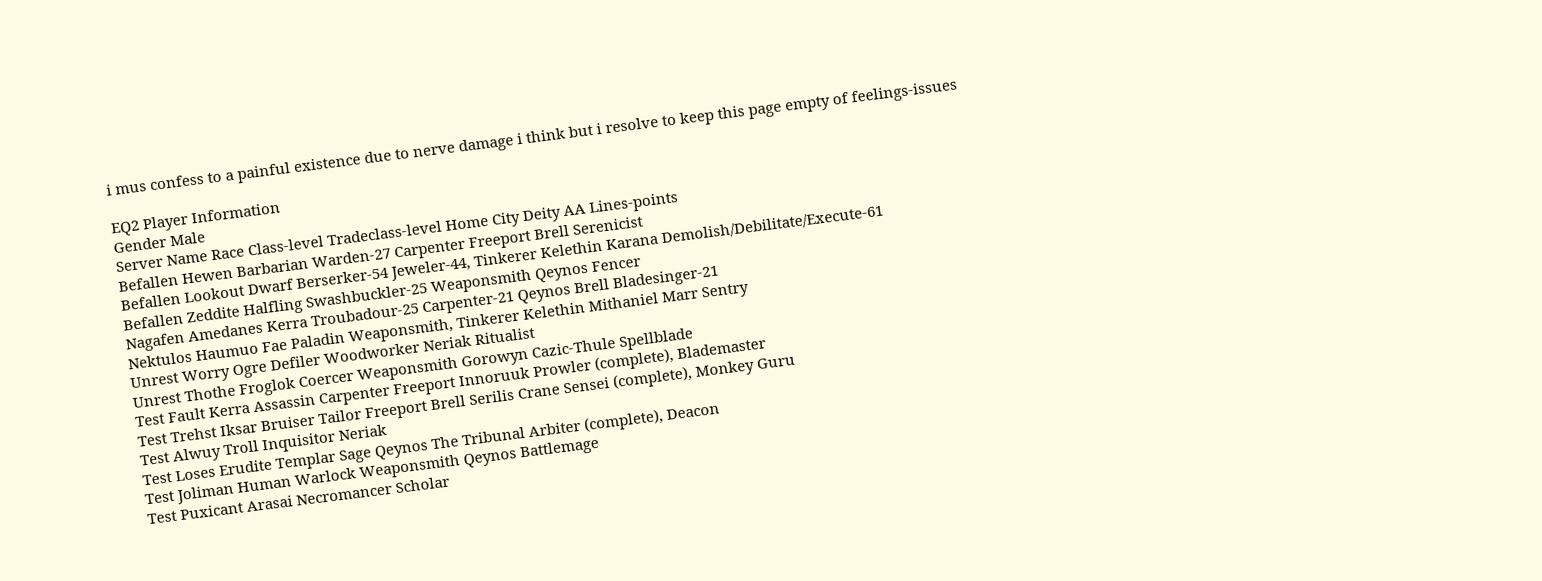i mus confess to a painful existence due to nerve damage i think but i resolve to keep this page empty of feelings-issues

EQ2 Player Information
Gender Male
Server Name Race Class-level Tradeclass-level Home City Deity AA Lines-points
Befallen Hewen Barbarian Warden-27 Carpenter Freeport Brell Serenicist
Befallen Lookout Dwarf Berserker-54 Jeweler-44, Tinkerer Kelethin Karana Demolish/Debilitate/Execute-61
Befallen Zeddite Halfling Swashbuckler-25 Weaponsmith Qeynos Fencer
Nagafen Amedanes Kerra Troubadour-25 Carpenter-21 Qeynos Brell Bladesinger-21
Nektulos Haumuo Fae Paladin Weaponsmith, Tinkerer Kelethin Mithaniel Marr Sentry
Unrest Worry Ogre Defiler Woodworker Neriak Ritualist
Unrest Thothe Froglok Coercer Weaponsmith Gorowyn Cazic-Thule Spellblade
Test Fault Kerra Assassin Carpenter Freeport Innoruuk Prowler (complete), Blademaster
Test Trehst Iksar Bruiser Tailor Freeport Brell Serilis Crane Sensei (complete), Monkey Guru
Test Alwuy Troll Inquisitor Neriak
Test Loses Erudite Templar Sage Qeynos The Tribunal Arbiter (complete), Deacon
Test Joliman Human Warlock Weaponsmith Qeynos Battlemage
Test Puxicant Arasai Necromancer Scholar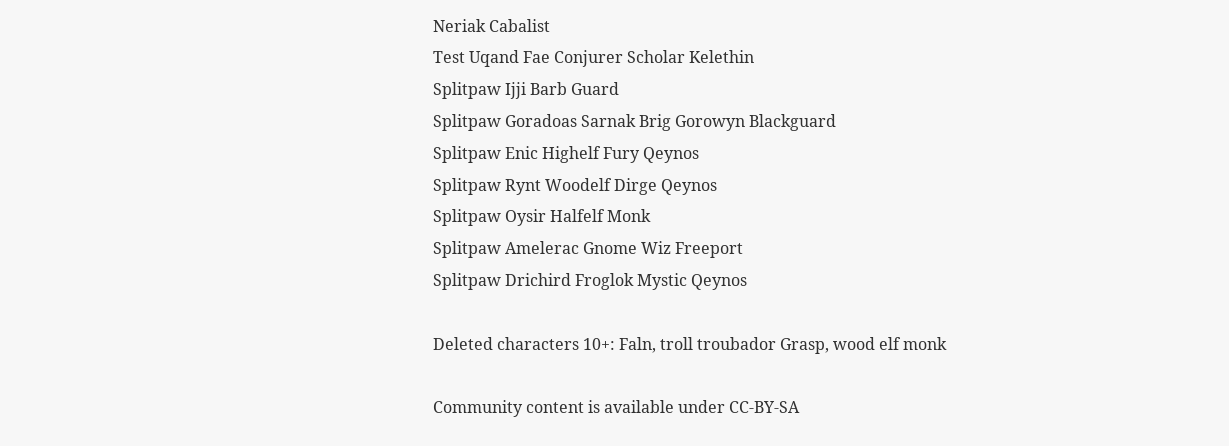Neriak Cabalist
Test Uqand Fae Conjurer Scholar Kelethin
Splitpaw Ijji Barb Guard
Splitpaw Goradoas Sarnak Brig Gorowyn Blackguard
Splitpaw Enic Highelf Fury Qeynos
Splitpaw Rynt Woodelf Dirge Qeynos
Splitpaw Oysir Halfelf Monk
Splitpaw Amelerac Gnome Wiz Freeport
Splitpaw Drichird Froglok Mystic Qeynos

Deleted characters 10+: Faln, troll troubador Grasp, wood elf monk

Community content is available under CC-BY-SA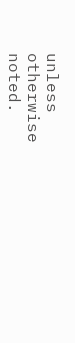unless otherwise noted.